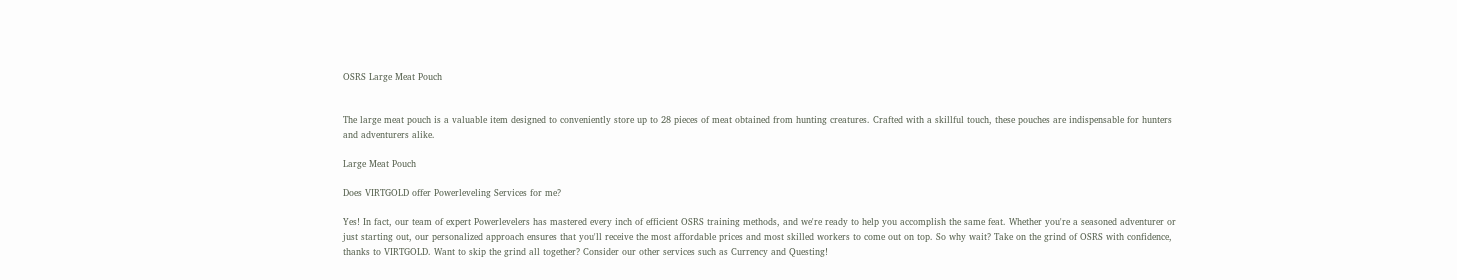OSRS Large Meat Pouch


The large meat pouch is a valuable item designed to conveniently store up to 28 pieces of meat obtained from hunting creatures. Crafted with a skillful touch, these pouches are indispensable for hunters and adventurers alike.

Large Meat Pouch

Does VIRTGOLD offer Powerleveling Services for me?

Yes! In fact, our team of expert Powerlevelers has mastered every inch of efficient OSRS training methods, and we're ready to help you accomplish the same feat. Whether you're a seasoned adventurer or just starting out, our personalized approach ensures that you'll receive the most affordable prices and most skilled workers to come out on top. So why wait? Take on the grind of OSRS with confidence, thanks to VIRTGOLD. Want to skip the grind all together? Consider our other services such as Currency and Questing!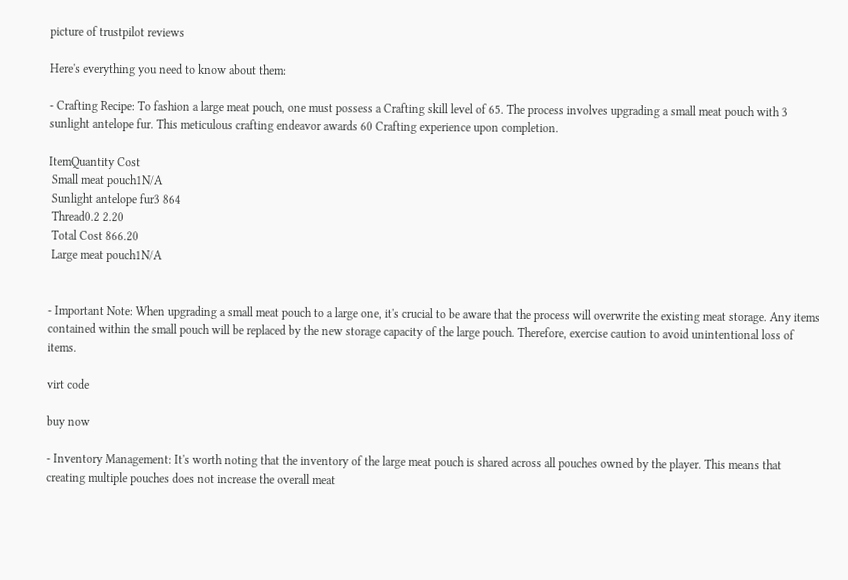picture of trustpilot reviews

Here's everything you need to know about them:

- Crafting Recipe: To fashion a large meat pouch, one must possess a Crafting skill level of 65. The process involves upgrading a small meat pouch with 3 sunlight antelope fur. This meticulous crafting endeavor awards 60 Crafting experience upon completion.

ItemQuantity Cost
 Small meat pouch1N/A
 Sunlight antelope fur3 864
 Thread0.2 2.20
 Total Cost 866.20
 Large meat pouch1N/A


- Important Note: When upgrading a small meat pouch to a large one, it's crucial to be aware that the process will overwrite the existing meat storage. Any items contained within the small pouch will be replaced by the new storage capacity of the large pouch. Therefore, exercise caution to avoid unintentional loss of items.

virt code

buy now

- Inventory Management: It's worth noting that the inventory of the large meat pouch is shared across all pouches owned by the player. This means that creating multiple pouches does not increase the overall meat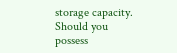storage capacity. Should you possess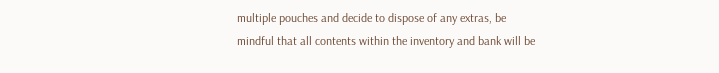multiple pouches and decide to dispose of any extras, be mindful that all contents within the inventory and bank will be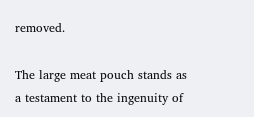removed.

The large meat pouch stands as a testament to the ingenuity of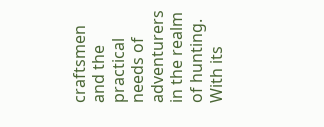craftsmen and the practical needs of adventurers in the realm of hunting. With its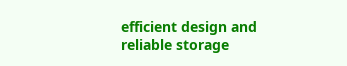efficient design and reliable storage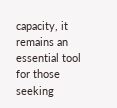capacity, it remains an essential tool for those seeking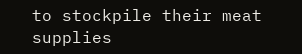to stockpile their meat supplies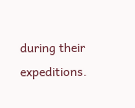during their expeditions.